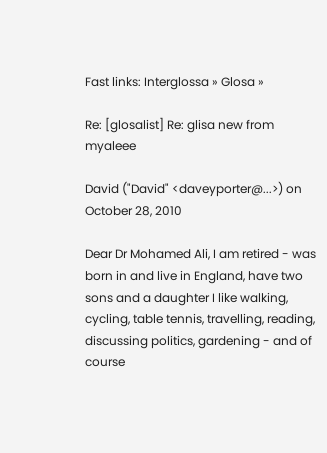Fast links: Interglossa » Glosa »

Re: [glosalist] Re: glisa new from myaleee

David ("David" <daveyporter@...>) on October 28, 2010

Dear Dr Mohamed Ali, I am retired - was born in and live in England, have two sons and a daughter I like walking, cycling, table tennis, travelling, reading, discussing politics, gardening - and of course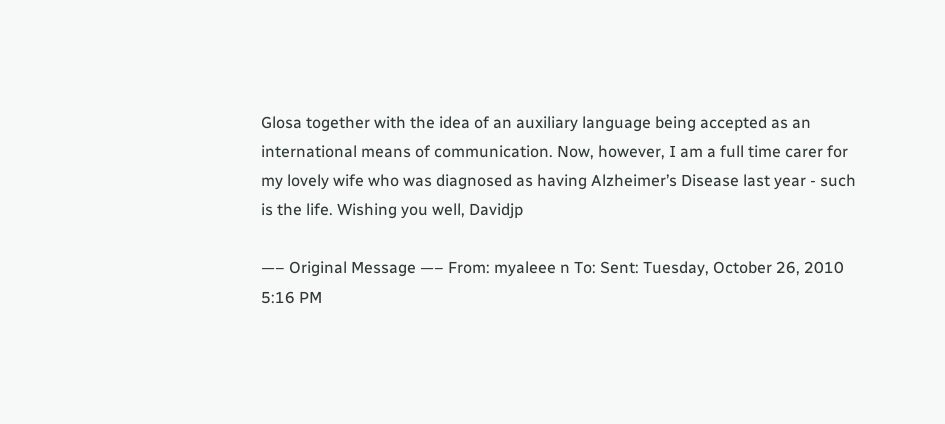Glosa together with the idea of an auxiliary language being accepted as an international means of communication. Now, however, I am a full time carer for my lovely wife who was diagnosed as having Alzheimer’s Disease last year - such is the life. Wishing you well, Davidjp

—– Original Message —– From: myaleee n To: Sent: Tuesday, October 26, 2010 5:16 PM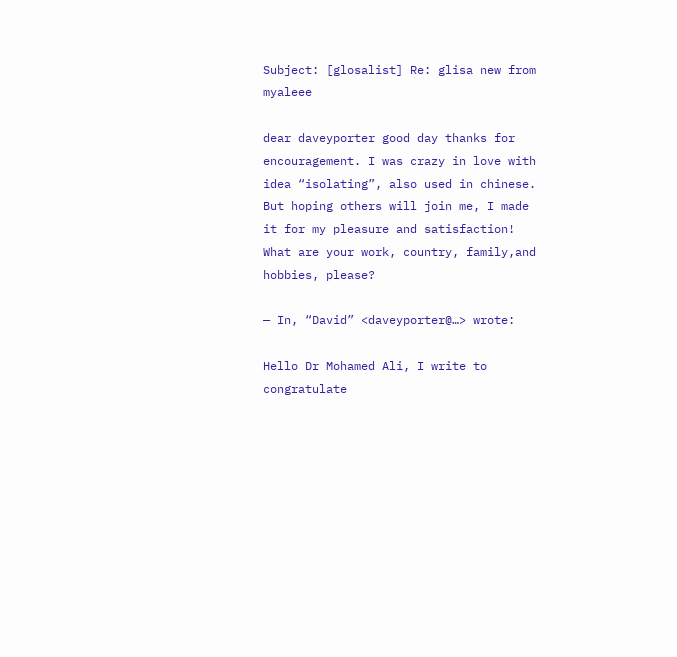Subject: [glosalist] Re: glisa new from myaleee

dear daveyporter good day thanks for encouragement. I was crazy in love with idea “isolating”, also used in chinese. But hoping others will join me, I made it for my pleasure and satisfaction! What are your work, country, family,and hobbies, please?

— In, “David” <daveyporter@…> wrote:

Hello Dr Mohamed Ali, I write to congratulate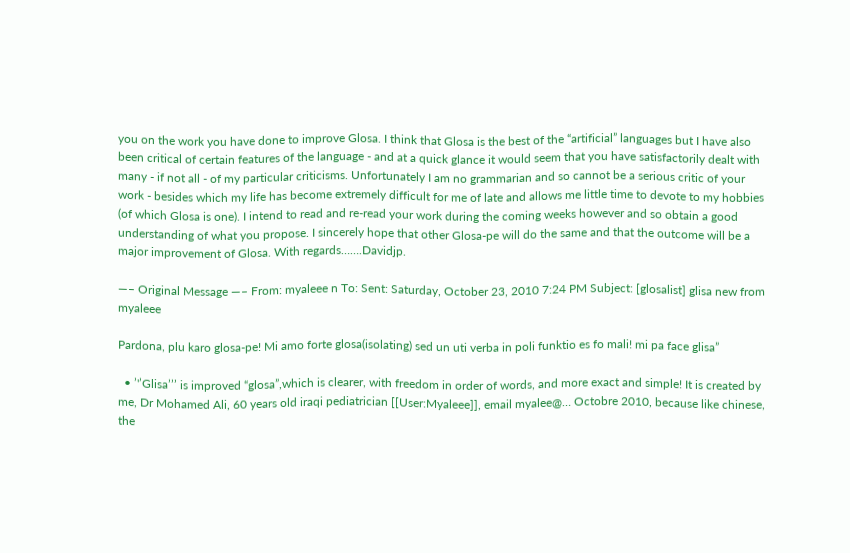you on the work you have done to improve Glosa. I think that Glosa is the best of the “artificial” languages but I have also been critical of certain features of the language - and at a quick glance it would seem that you have satisfactorily dealt with many - if not all - of my particular criticisms. Unfortunately I am no grammarian and so cannot be a serious critic of your work - besides which my life has become extremely difficult for me of late and allows me little time to devote to my hobbies (of which Glosa is one). I intend to read and re-read your work during the coming weeks however and so obtain a good understanding of what you propose. I sincerely hope that other Glosa-pe will do the same and that the outcome will be a major improvement of Glosa. With regards…….Davidjp.

—– Original Message —– From: myaleee n To: Sent: Saturday, October 23, 2010 7:24 PM Subject: [glosalist] glisa new from myaleee

Pardona, plu karo glosa-pe! Mi amo forte glosa(isolating) sed un uti verba in poli funktio es fo mali! mi pa face glisa”

  • ’'’Glisa’’’ is improved “glosa”,which is clearer, with freedom in order of words, and more exact and simple! It is created by me, Dr Mohamed Ali, 60 years old iraqi pediatrician [[User:Myaleee]], email myalee@… Octobre 2010, because like chinese, the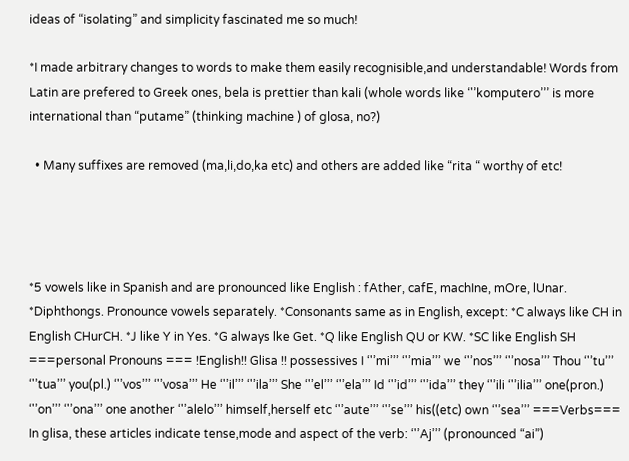ideas of “isolating” and simplicity fascinated me so much!

*I made arbitrary changes to words to make them easily recognisible,and understandable! Words from Latin are prefered to Greek ones, bela is prettier than kali (whole words like ‘'’komputero’’’ is more international than “putame” (thinking machine ) of glosa, no?)

  • Many suffixes are removed (ma,li,do,ka etc) and others are added like “rita “ worthy of etc!




*5 vowels like in Spanish and are pronounced like English : fAther, cafE, machIne, mOre, lUnar. *Diphthongs. Pronounce vowels separately. *Consonants same as in English, except: *C always like CH in English CHurCH. *J like Y in Yes. *G always lke Get. *Q like English QU or KW. *SC like English SH ===personal Pronouns === !English!! Glisa !! possessives I ‘'’mi’’’ ‘'’mia’’’ we ‘'’nos’’’ ‘'’nosa’’’ Thou ‘'’tu’’’ ‘'’tua’’’ you(pl.) ‘'’vos’’’ ‘'’vosa’’’ He ‘'’il’’’ ‘'’ila’’’ She ‘'’el’’’ ‘'’ela’’’ Id ‘'’id’’’ ‘'’ida’’’ they ‘'’ili ‘'’ilia’’’ one(pron.) ‘'’on’’’ ‘'’ona’’’ one another ‘'’alelo’’’ himself,herself etc ‘'’aute’’’ ‘'’se’’’ his((etc) own ‘'’sea’’’ ===Verbs=== In glisa, these articles indicate tense,mode and aspect of the verb: ‘'’Aj’’’ (pronounced “ai”)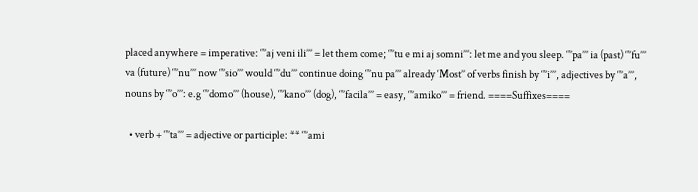placed anywhere = imperative: ‘'’aj veni ili’’’ = let them come; ‘'’tu e mi aj somni’’’: let me and you sleep. ‘'’pa’’’ ia (past) ‘'’fu’’’ va (future) ‘'’nu’’’ now ‘'’sio’’’ would ‘'’du’’’ continue doing ‘'’nu pa’’’ already ‘Most’’ of verbs finish by ‘'’i’’’, adjectives by ‘'’a’’’, nouns by ‘'’o’’’: e.g ‘'’domo’’’ (house), ‘'’kano’’’ (dog), ‘'’facila’’’ = easy, ‘'’amiko’’’ = friend. ====Suffixes====

  • verb + ‘'’ta’’’ = adjective or participle: ** ‘'’ami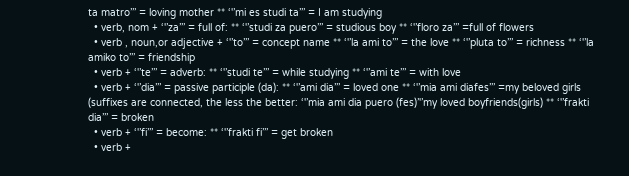ta matro’’’ = loving mother ** ‘'’mi es studi ta’’’ = I am studying
  • verb, nom + ‘'’za’’’ = full of: ** ‘'’studi za puero’’’ = studious boy ** ‘'’floro za’’’ =full of flowers
  • verb , noun,or adjective + ‘'’to’’’ = concept name ** ‘'’la ami to’’’ = the love ** ‘'’pluta to’’’ = richness ** ‘'’la amiko to’’’ = friendship
  • verb + ‘'’te’’’ = adverb: ** ‘'’studi te’’’ = while studying ** ‘'’ami te’’’ = with love
  • verb + ‘'’dia’’’ = passive participle (da): ** ‘'’ami dia’’’ = loved one ** ‘'’mia ami diafes’’’ =my beloved girls (suffixes are connected, the less the better: ‘'’mia ami dia puero (fes)’'’my loved boyfriends(girls) ** ‘'’frakti dia’’’ = broken
  • verb + ‘'’fi’’’ = become: ** ‘'’frakti fi’’’ = get broken
  • verb +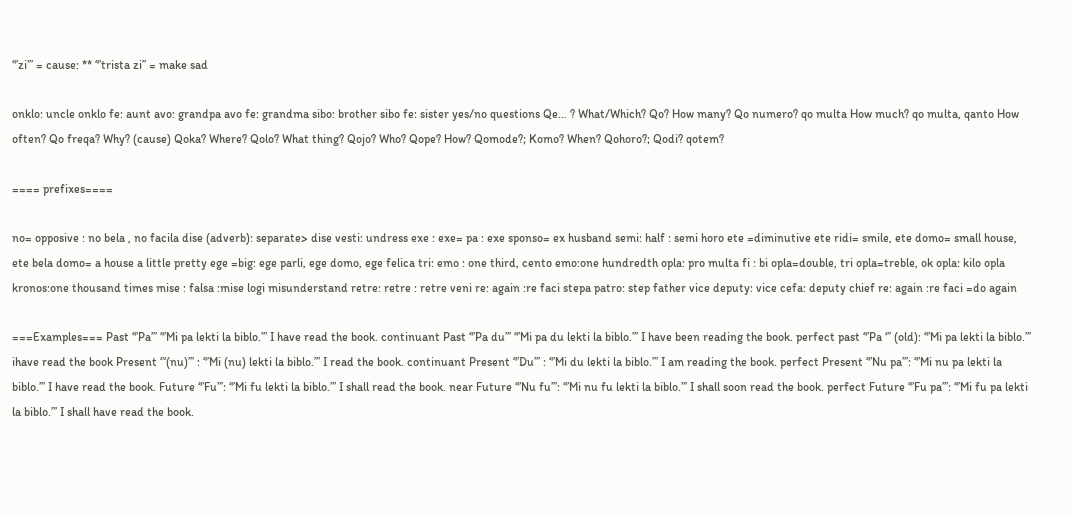‘'’zi’’’ = cause: ** ‘'’trista zi’’ = make sad

onklo: uncle onklo fe: aunt avo: grandpa avo fe: grandma sibo: brother sibo fe: sister yes/no questions Qe… ? What/Which? Qo? How many? Qo numero? qo multa How much? qo multa, qanto How often? Qo freqa? Why? (cause) Qoka? Where? Qolo? What thing? Qojo? Who? Qope? How? Qomode?; Komo? When? Qohoro?; Qodi? qotem?

==== prefixes====

no= opposive : no bela , no facila dise (adverb): separate> dise vesti: undress exe : exe= pa : exe sponso= ex husband semi: half : semi horo ete =diminutive ete ridi= smile, ete domo= small house, ete bela domo= a house a little pretty ege =big: ege parli, ege domo, ege felica tri: emo : one third, cento emo:one hundredth opla: pro multa fi : bi opla=double, tri opla=treble, ok opla: kilo opla kronos:one thousand times mise : falsa :mise logi misunderstand retre: retre : retre veni re: again :re faci stepa patro: step father vice deputy: vice cefa: deputy chief re: again :re faci =do again

===Examples=== Past ‘'’Pa’’’ ‘'’Mi pa lekti la biblo.’’’ I have read the book. continuant Past ‘'’Pa du’’’ ‘'’Mi pa du lekti la biblo.’’’ I have been reading the book. perfect past ‘'’Pa ‘’’ (old): ‘'’Mi pa lekti la biblo.’’’ ihave read the book Present ‘’‘(nu)’’’ : ‘'’Mi (nu) lekti la biblo.’’’ I read the book. continuant Present ‘'’Du’’’ : ‘'’Mi du lekti la biblo.’’’ I am reading the book. perfect Present ‘'’Nu pa’’’: ‘'’Mi nu pa lekti la biblo.’’’ I have read the book. Future ‘'’Fu’’’: ‘'’Mi fu lekti la biblo.’’’ I shall read the book. near Future ‘'’Nu fu’’’: ‘'’Mi nu fu lekti la biblo.’’’ I shall soon read the book. perfect Future ‘'’Fu pa’’’: ‘'’Mi fu pa lekti la biblo.’’’ I shall have read the book.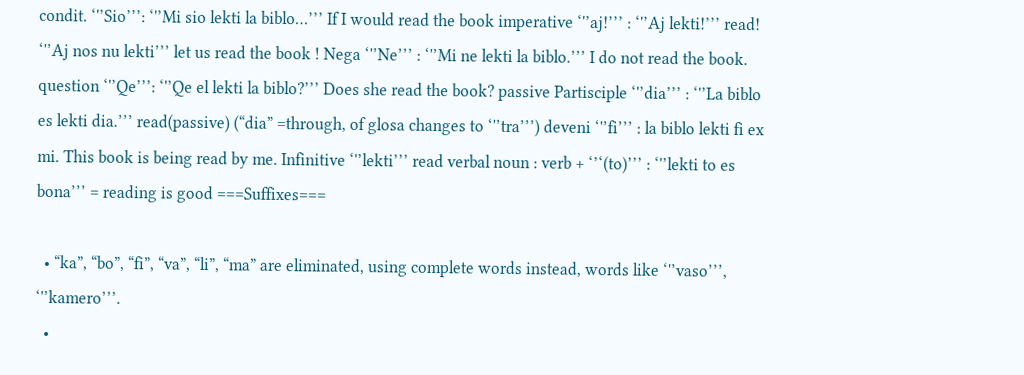condit. ‘'’Sio’’’: ‘'’Mi sio lekti la biblo…’’’ If I would read the book imperative ‘'’aj!’’’ : ‘'’Aj lekti!’’’ read! ‘'’Aj nos nu lekti’’’ let us read the book ! Nega ‘'’Ne’’’ : ‘'’Mi ne lekti la biblo.’’’ I do not read the book. question ‘'’Qe’’’: ‘'’Qe el lekti la biblo?’’’ Does she read the book? passive Partisciple ‘'’dia’’’ : ‘'’La biblo es lekti dia.’’’ read(passive) (“dia” =through, of glosa changes to ‘'’tra’’’) deveni ‘'’fi’’’ : la biblo lekti fi ex mi. This book is being read by me. Infinitive ‘'’lekti’’’ read verbal noun : verb + ‘’‘(to)’’’ : ‘'’lekti to es bona’’’ = reading is good ===Suffixes===

  • “ka”, “bo”, “fi”, “va”, “li”, “ma” are eliminated, using complete words instead, words like ‘'’vaso’’’, ‘'’kamero’’’.
  •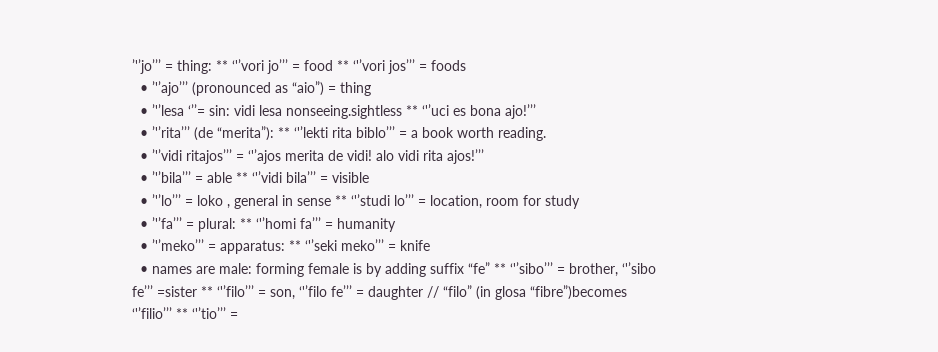’'’jo’’’ = thing: ** ‘'’vori jo’’’ = food ** ‘'’vori jos’’’ = foods
  • ’'’ajo’’’ (pronounced as “aio”) = thing
  • ’'’lesa ‘’’= sin: vidi lesa nonseeing.sightless ** ‘'’uci es bona ajo!’’’
  • ’'’rita’’’ (de “merita”): ** ‘'’lekti rita biblo’’’ = a book worth reading.
  • ’'’vidi ritajos’’’ = ‘'’ajos merita de vidi! alo vidi rita ajos!’’’
  • ’'’bila’’’ = able ** ‘'’vidi bila’’’ = visible
  • ’'’lo’’’ = loko , general in sense ** ‘'’studi lo’’’ = location, room for study
  • ’'’fa’’’ = plural: ** ‘'’homi fa’’’ = humanity
  • ’'’meko’’’ = apparatus: ** ‘'’seki meko’’’ = knife
  • names are male: forming female is by adding suffix “fe” ** ‘'’sibo’’’ = brother, ‘'’sibo fe’’’ =sister ** ‘'’filo’’’ = son, ‘'’filo fe’’’ = daughter // “filo” (in glosa “fibre”)becomes ‘'’filio’’’ ** ‘'’tio’’’ =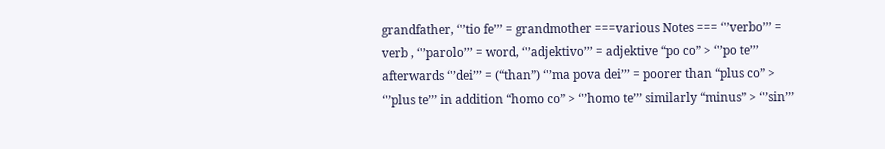grandfather, ‘'’tio fe’’’ = grandmother ===various Notes === ‘'’verbo’’’ = verb , ‘'’parolo’’’ = word, ‘'’adjektivo’’’ = adjektive “po co” > ‘'’po te’’’ afterwards ‘'’dei’’’ = (“than”) ‘'’ma pova dei’’’ = poorer than “plus co” > ‘'’plus te’’’ in addition “homo co” > ‘'’homo te’’’ similarly “minus” > ‘'’sin’’’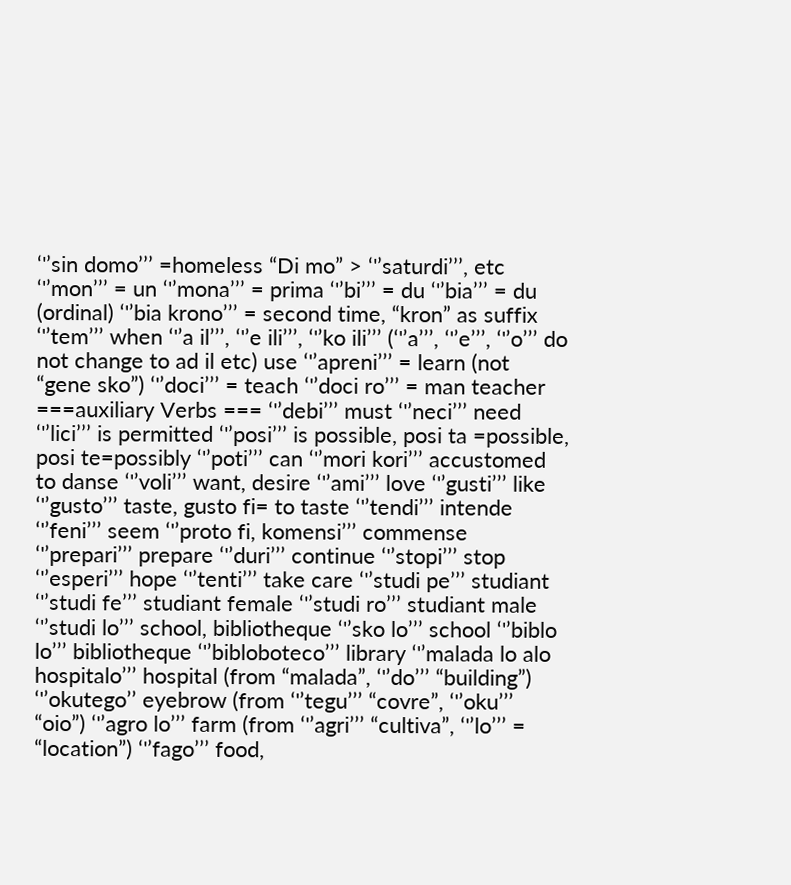‘'’sin domo’’’ =homeless “Di mo” > ‘'’saturdi’’’, etc ‘'’mon’’’ = un ‘'’mona’’’ = prima ‘'’bi’’’ = du ‘'’bia’’’ = du (ordinal) ‘'’bia krono’’’ = second time, “kron” as suffix ‘'’tem’’’ when ‘'’a il’’’, ‘'’e ili’’’, ‘'’ko ili’’’ (‘'’a’’’, ‘'’e’’’, ‘'’o’’’ do not change to ad il etc) use ‘'’apreni’’’ = learn (not “gene sko”) ‘'’doci’’’ = teach ‘'’doci ro’’’ = man teacher ===auxiliary Verbs === ‘'’debi’’’ must ‘'’neci’’’ need ‘'’lici’’’ is permitted ‘'’posi’’’ is possible, posi ta =possible, posi te=possibly ‘'’poti’’’ can ‘'’mori kori’’’ accustomed to danse ‘'’voli’’’ want, desire ‘'’ami’’’ love ‘'’gusti’’’ like ‘'’gusto’’’ taste, gusto fi= to taste ‘'’tendi’’’ intende ‘'’feni’’’ seem ‘'’proto fi, komensi’’’ commense ‘'’prepari’’’ prepare ‘'’duri’’’ continue ‘'’stopi’’’ stop ‘'’esperi’’’ hope ‘'’tenti’’’ take care ‘'’studi pe’’’ studiant ‘'’studi fe’’’ studiant female ‘'’studi ro’’’ studiant male ‘'’studi lo’’’ school, bibliotheque ‘'’sko lo’’’ school ‘'’biblo lo’’’ bibliotheque ‘'’bibloboteco’’’ library ‘'’malada lo alo hospitalo’’’ hospital (from “malada”, ‘'’do’’’ “building”) ‘'’okutego’’ eyebrow (from ‘'’tegu’’’ “covre”, ‘'’oku’’’ “oio”) ‘'’agro lo’’’ farm (from ‘'’agri’’’ “cultiva”, ‘'’lo’’’ = “location”) ‘'’fago’’’ food,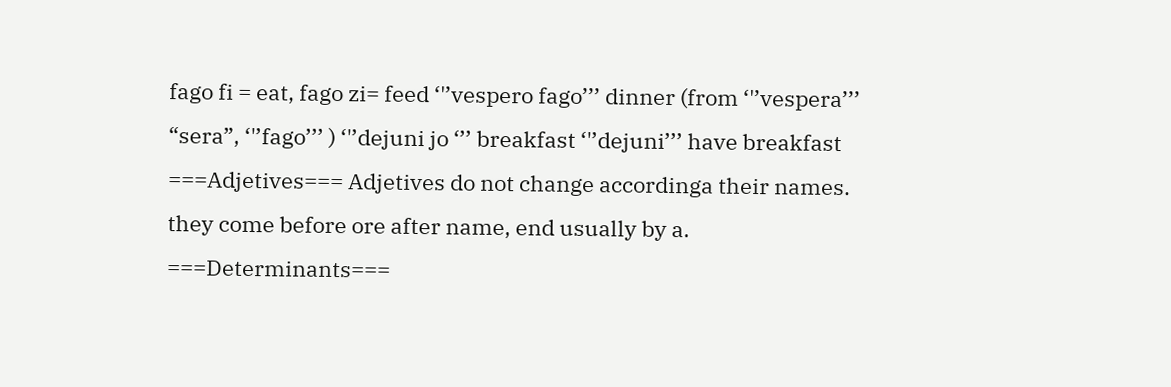fago fi = eat, fago zi= feed ‘'’vespero fago’’’ dinner (from ‘'’vespera’’’ “sera”, ‘'’fago’’’ ) ‘'’dejuni jo ‘’’ breakfast ‘'’dejuni’’’ have breakfast ===Adjetives=== Adjetives do not change accordinga their names. they come before ore after name, end usually by a. ===Determinants===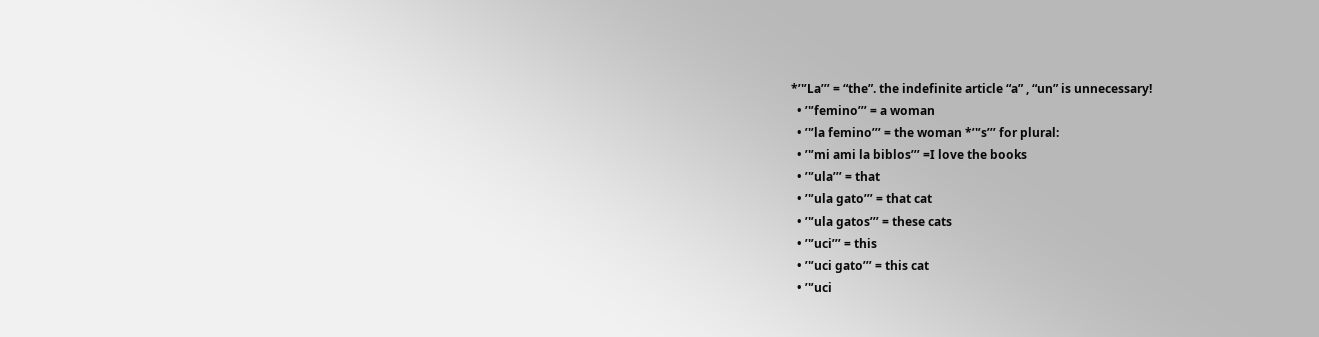*’'’La’’’ = “the”. the indefinite article “a” , “un” is unnecessary!
  • ’'’femino’’’ = a woman
  • ’'’la femino’’’ = the woman *’'’s’’’ for plural:
  • ’'’mi ami la biblos’’’ =I love the books
  • ’'’ula’’’ = that
  • ’'’ula gato’’’ = that cat
  • ’'’ula gatos’’’ = these cats
  • ’'’uci’’’ = this
  • ’'’uci gato’’’ = this cat
  • ’'’uci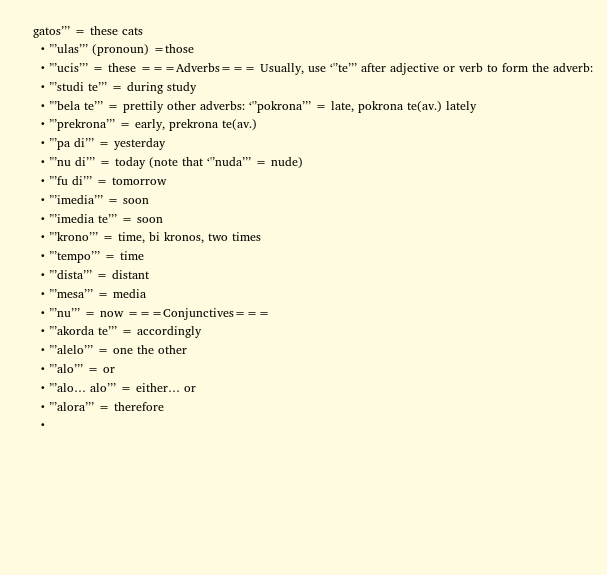gatos’’’ = these cats
  • ’'’ulas’’’ (pronoun) =those
  • ’'’ucis’’’ = these ===Adverbs=== Usually, use ‘'’te’’’ after adjective or verb to form the adverb:
  • ’'’studi te’’’ = during study
  • ’'’bela te’’’ = prettily other adverbs: ‘'’pokrona’’’ = late, pokrona te(av.) lately
  • ’'’prekrona’’’ = early, prekrona te(av.)
  • ’'’pa di’’’ = yesterday
  • ’'’nu di’’’ = today (note that ‘'’nuda’’’ = nude)
  • ’'’fu di’’’ = tomorrow
  • ’'’imedia’’’ = soon
  • ’'’imedia te’’’ = soon
  • ’'’krono’’’ = time, bi kronos, two times
  • ’'’tempo’’’ = time
  • ’'’dista’’’ = distant
  • ’'’mesa’’’ = media
  • ’'’nu’’’ = now ===Conjunctives===
  • ’'’akorda te’’’ = accordingly
  • ’'’alelo’’’ = one the other
  • ’'’alo’’’ = or
  • ’'’alo… alo’’’ = either… or
  • ’'’alora’’’ = therefore
  •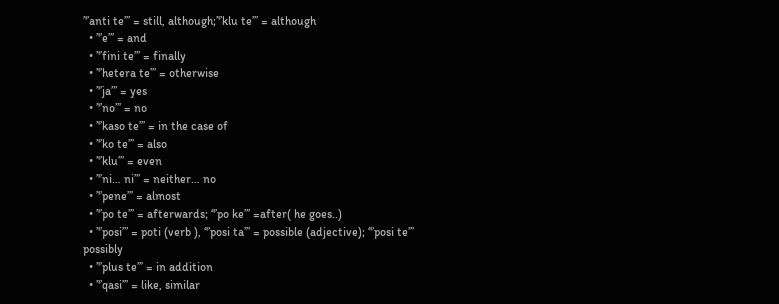’'’anti te’’’ = still, although;’'’klu te’’’ = although
  • ’'’e’’’ = and
  • ’'’fini te’’’ = finally
  • ’'’hetera te’’’ = otherwise
  • ’'’ja’’’ = yes
  • ’'’no’’’ = no
  • ’'’kaso te’’’ = in the case of
  • ’'’ko te’’’ = also
  • ’'’klu’’’ = even
  • ’'’ni… ni’’’ = neither… no
  • ’'’pene’’’ = almost
  • ’'’po te’’’ = afterwards; ‘'’po ke’’’ =after( he goes..)
  • ’'’posi’’’ = poti (verb ), ‘'’posi ta’’’ = possible (adjective); ‘'’posi te’’’ possibly
  • ’'’plus te’’’ = in addition
  • ’'’qasi’’’ = like, similar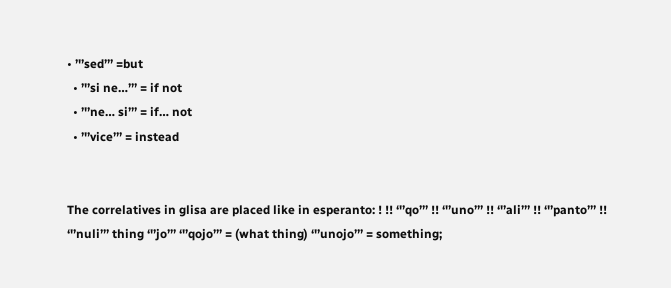• ’'’sed’’’ =but
  • ’'’si ne…’’’ = if not
  • ’'’ne… si’’’ = if… not
  • ’'’vice’’’ = instead


The correlatives in glisa are placed like in esperanto: ! !! ‘'’qo’’’ !! ‘'’uno’’’ !! ‘'’ali’’’ !! ‘'’panto’’’ !! ‘'’nuli’’’ thing ‘'’jo’’’ ‘'’qojo’’’ = (what thing) ‘'’unojo’’’ = something;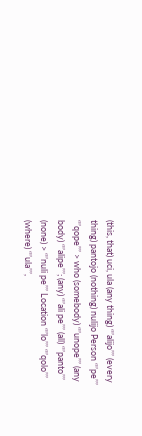(this, that) uci, ula (any thing) ‘'’alijo’’’ (every thing) pantojo (nothing) nulijo Person ‘'’pe’’’ ‘'’qope’’’ > who (somebody) ‘'’unope’’’ (any body) ‘'’alipe’’’; (any) ‘'’ali pe’’’ (all) ‘'’panto’’’ (none) > ‘'’nuli pe’’’ Location ‘'’lo’’’ ‘'’qolo’’’ (where) ‘'’ula’’’,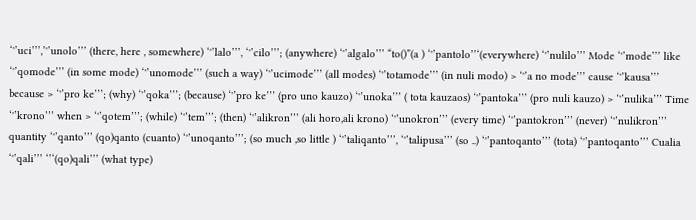‘'’uci’’’,’'’unolo’’’ (there, here , somewhere) ‘'’lalo’’’, ‘'’cilo’’’; (anywhere) ‘'’algalo’’’ “to()”(a ) ‘'’pantolo’’‘(everywhere) ‘'’nulilo’’’ Mode ‘'’mode’’’ like ‘'’qomode’’’ (in some mode) ‘'’unomode’’’ (such a way) ‘'’ucimode’’’ (all modes) ‘'’totamode’’’ (in nuli modo) > ‘'’a no mode’’’ cause ‘'’kausa’’’ because > ‘'’pro ke’’’; (why) ‘'’qoka’’’; (because) ‘'’pro ke’’’ (pro uno kauzo) ‘'’unoka’’’ ( tota kauzaos) ‘'’pantoka’’’ (pro nuli kauzo) > ‘'’nulika’’’ Time ‘'’krono’’’ when > ‘'’qotem’’’; (while) ‘'’tem’’’; (then) ‘'’alikron’’’ (ali horo,ali krono) ‘'’unokron’’’ (every time) ‘'’pantokron’’’ (never) ‘'’nulikron’’’ quantity ‘'’qanto’’’ (qo)qanto (cuanto) ‘'’unoqanto’’’; (so much ,so little ) ‘'’taliqanto’’’, ‘'’talipusa’’’ (so ..) ‘'’pantoqanto’’’ (tota) ‘'’pantoqanto’’’ Cualia ‘'’qali’’’ ‘’‘(qo)qali’’’ (what type)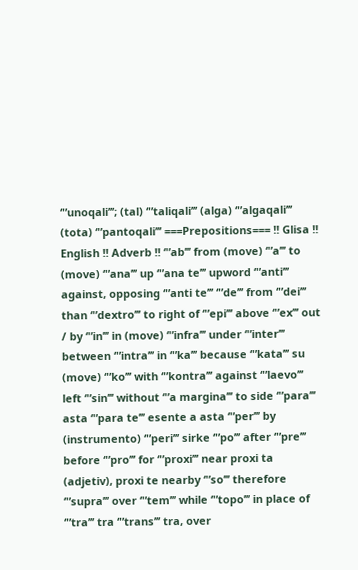‘'’unoqali’’’; (tal) ‘'’taliqali’’’ (alga) ‘'’algaqali’’’ (tota) ‘'’pantoqali’’’ ===Prepositions=== !! Glisa !! English !! Adverb !! ‘'’ab’’’ from (move) ‘'’a’’’ to (move) ‘'’ana’’’ up ‘'’ana te’’’ upword ‘'’anti’’’ against, opposing ‘'’anti te’’’ ‘'’de’’’ from ‘'’dei’’’ than ‘'’dextro’’’ to right of ‘'’epi’’’ above ‘'’ex’’’ out / by ‘'’in’’’ in (move) ‘'’infra’’’ under ‘'’inter’’’ between ‘'’intra’’’ in ‘'’ka’’’ because ‘'’kata’’’ su (move) ‘'’ko’’’ with ‘'’kontra’’’ against ‘'’laevo’’’ left ‘'’sin’’’ without ‘'’a margina’’’ to side ‘'’para’’’ asta ‘'’para te’’’ esente a asta ‘'’per’’’ by (instrumento) ‘'’peri’’’ sirke ‘'’po’’’ after ‘'’pre’’’ before ‘'’pro’’’ for ‘'’proxi’’’ near proxi ta (adjetiv), proxi te nearby ‘'’so’’’ therefore ‘'’supra’’’ over ‘'’tem’’’ while ‘'’topo’’’ in place of ‘'’tra’’’ tra ‘'’trans’’’ tra, over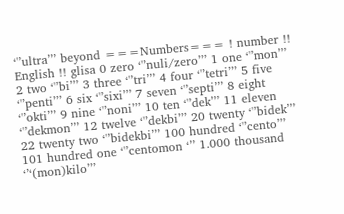‘'’ultra’’’ beyond ===Numbers=== ! number !! English !! glisa 0 zero ‘'’nuli/zero’’’ 1 one ‘'’mon’’’ 2 two ‘'’bi’’’ 3 three ‘'’tri’’’ 4 four ‘'’tetri’’’ 5 five ‘'’penti’’’ 6 six ‘'’sixi’’’ 7 seven ‘'’septi’’’ 8 eight ‘'’okti’’’ 9 nine ‘'’noni’’’ 10 ten ‘'’dek’’’ 11 eleven ‘'’dekmon’’’ 12 twelve ‘'’dekbi’’’ 20 twenty ‘'’bidek’’’ 22 twenty two ‘'’bidekbi’’’ 100 hundred ‘'’cento’’’ 101 hundred one ‘'’centomon ‘’’ 1.000 thousand ‘’‘(mon)kilo’’’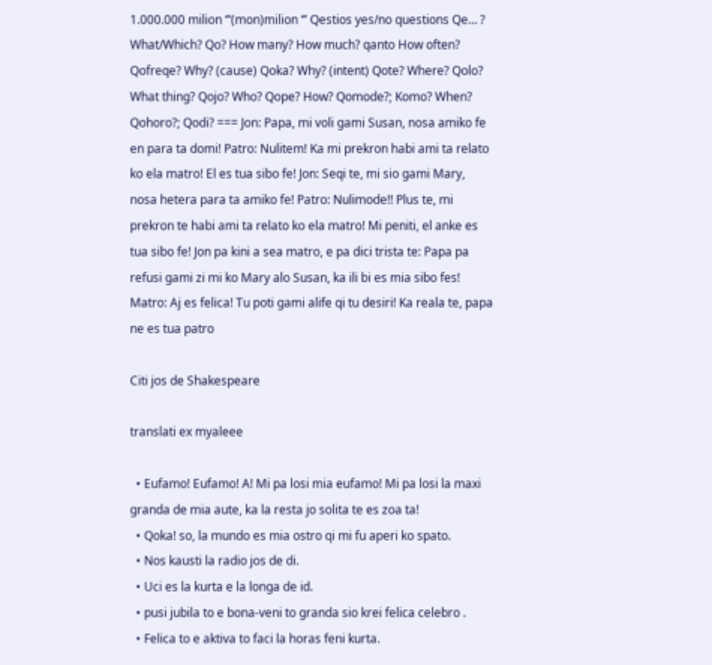1.000.000 milion ‘’‘(mon)milion ‘’’ Qestios yes/no questions Qe… ? What/Which? Qo? How many? How much? qanto How often? Qofreqe? Why? (cause) Qoka? Why? (intent) Qote? Where? Qolo? What thing? Qojo? Who? Qope? How? Qomode?; Komo? When? Qohoro?; Qodi? === Jon: Papa, mi voli gami Susan, nosa amiko fe en para ta domi! Patro: Nulitem! Ka mi prekron habi ami ta relato ko ela matro! El es tua sibo fe! Jon: Seqi te, mi sio gami Mary, nosa hetera para ta amiko fe! Patro: Nulimode!! Plus te, mi prekron te habi ami ta relato ko ela matro! Mi peniti, el anke es tua sibo fe! Jon pa kini a sea matro, e pa dici trista te: Papa pa refusi gami zi mi ko Mary alo Susan, ka ili bi es mia sibo fes! Matro: Aj es felica! Tu poti gami alife qi tu desiri! Ka reala te, papa ne es tua patro

Citi jos de Shakespeare

translati ex myaleee

  • Eufamo! Eufamo! A! Mi pa losi mia eufamo! Mi pa losi la maxi granda de mia aute, ka la resta jo solita te es zoa ta!
  • Qoka! so, la mundo es mia ostro qi mi fu aperi ko spato.
  • Nos kausti la radio jos de di.
  • Uci es la kurta e la longa de id.
  • pusi jubila to e bona-veni to granda sio krei felica celebro .
  • Felica to e aktiva to faci la horas feni kurta.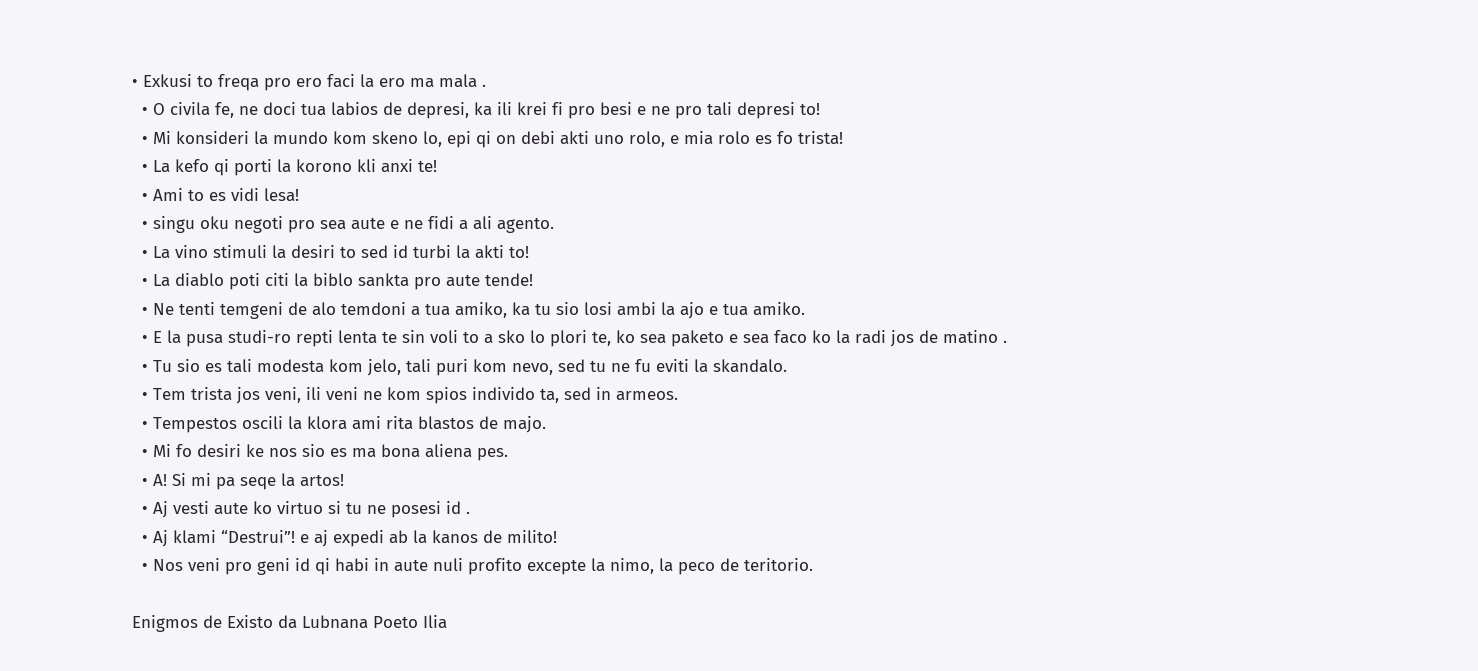• Exkusi to freqa pro ero faci la ero ma mala .
  • O civila fe, ne doci tua labios de depresi, ka ili krei fi pro besi e ne pro tali depresi to!
  • Mi konsideri la mundo kom skeno lo, epi qi on debi akti uno rolo, e mia rolo es fo trista!
  • La kefo qi porti la korono kli anxi te!
  • Ami to es vidi lesa!
  • singu oku negoti pro sea aute e ne fidi a ali agento.
  • La vino stimuli la desiri to sed id turbi la akti to!
  • La diablo poti citi la biblo sankta pro aute tende!
  • Ne tenti temgeni de alo temdoni a tua amiko, ka tu sio losi ambi la ajo e tua amiko.
  • E la pusa studi-ro repti lenta te sin voli to a sko lo plori te, ko sea paketo e sea faco ko la radi jos de matino .
  • Tu sio es tali modesta kom jelo, tali puri kom nevo, sed tu ne fu eviti la skandalo.
  • Tem trista jos veni, ili veni ne kom spios individo ta, sed in armeos.
  • Tempestos oscili la klora ami rita blastos de majo.
  • Mi fo desiri ke nos sio es ma bona aliena pes.
  • A! Si mi pa seqe la artos!
  • Aj vesti aute ko virtuo si tu ne posesi id .
  • Aj klami “Destrui”! e aj expedi ab la kanos de milito!
  • Nos veni pro geni id qi habi in aute nuli profito excepte la nimo, la peco de teritorio.

Enigmos de Existo da Lubnana Poeto Ilia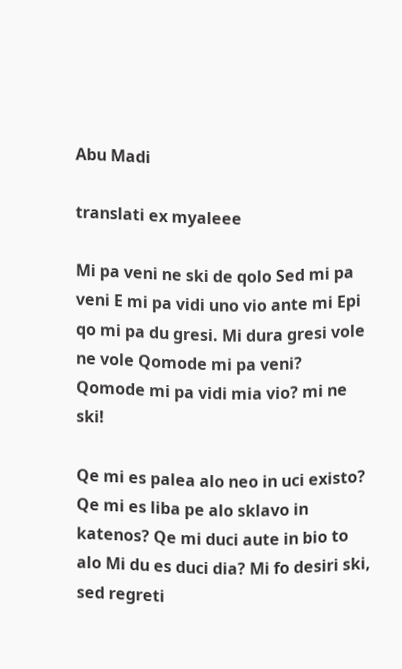Abu Madi

translati ex myaleee

Mi pa veni ne ski de qolo Sed mi pa veni E mi pa vidi uno vio ante mi Epi qo mi pa du gresi. Mi dura gresi vole ne vole Qomode mi pa veni? Qomode mi pa vidi mia vio? mi ne ski!

Qe mi es palea alo neo in uci existo? Qe mi es liba pe alo sklavo in katenos? Qe mi duci aute in bio to alo Mi du es duci dia? Mi fo desiri ski, sed regreti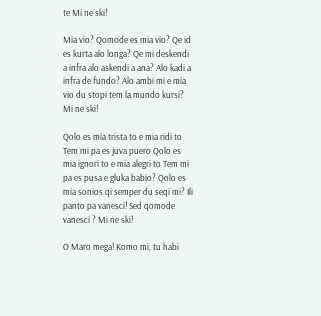te Mi ne ski!

Mia vio? Qomode es mia vio? Qe id es kurta alo longa? Qe mi deskendi a infra alo askendi a ana? Alo kadi a infra de fundo? Alo ambi mi e mia vio du stopi tem la mundo kursi? Mi ne ski!

Qolo es mia trista to e mia ridi to Tem mi pa es juva puero Qolo es mia ignori to e mia alegri to Tem mi pa es pusa e gluka babio? Qolo es mia sonios qi semper du seqi mi? Ili panto pa vanesci! Sed qomode vanesci ? Mi ne ski!

O Maro mega! Komo mi, tu habi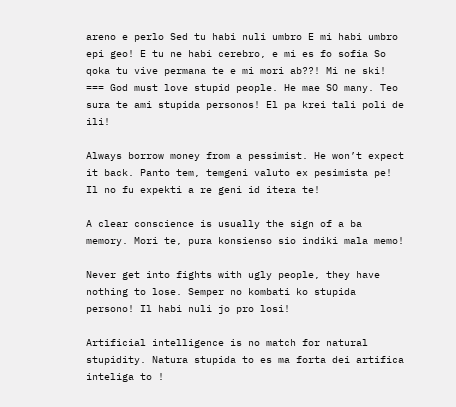areno e perlo Sed tu habi nuli umbro E mi habi umbro epi geo! E tu ne habi cerebro, e mi es fo sofia So qoka tu vive permana te e mi mori ab??! Mi ne ski! === God must love stupid people. He mae SO many. Teo sura te ami stupida personos! El pa krei tali poli de ili!

Always borrow money from a pessimist. He won’t expect it back. Panto tem, temgeni valuto ex pesimista pe! Il no fu expekti a re geni id itera te!

A clear conscience is usually the sign of a ba memory. Mori te, pura konsienso sio indiki mala memo!

Never get into fights with ugly people, they have nothing to lose. Semper no kombati ko stupida persono! Il habi nuli jo pro losi!

Artificial intelligence is no match for natural stupidity. Natura stupida to es ma forta dei artifica inteliga to !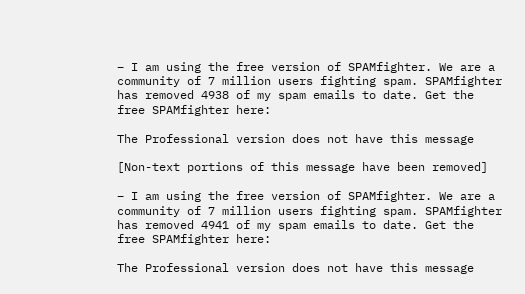– I am using the free version of SPAMfighter. We are a community of 7 million users fighting spam. SPAMfighter has removed 4938 of my spam emails to date. Get the free SPAMfighter here:

The Professional version does not have this message

[Non-text portions of this message have been removed]

– I am using the free version of SPAMfighter. We are a community of 7 million users fighting spam. SPAMfighter has removed 4941 of my spam emails to date. Get the free SPAMfighter here:

The Professional version does not have this message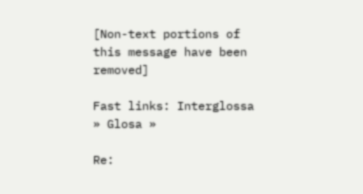[Non-text portions of this message have been removed]

Fast links: Interglossa » Glosa »

Re: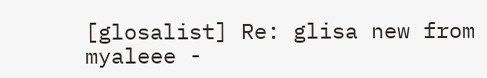[glosalist] Re: glisa new from myaleee -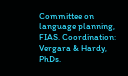Committee on language planning, FIAS. Coordination: Vergara & Hardy, PhDs.